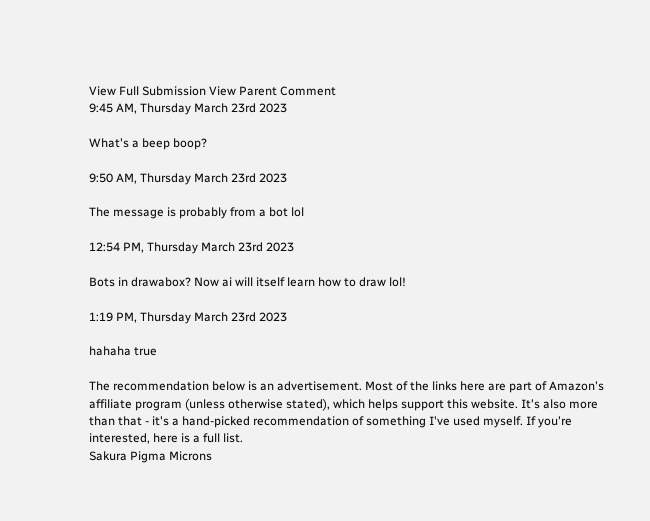View Full Submission View Parent Comment
9:45 AM, Thursday March 23rd 2023

What's a beep boop?

9:50 AM, Thursday March 23rd 2023

The message is probably from a bot lol

12:54 PM, Thursday March 23rd 2023

Bots in drawabox? Now ai will itself learn how to draw lol!

1:19 PM, Thursday March 23rd 2023

hahaha true

The recommendation below is an advertisement. Most of the links here are part of Amazon's affiliate program (unless otherwise stated), which helps support this website. It's also more than that - it's a hand-picked recommendation of something I've used myself. If you're interested, here is a full list.
Sakura Pigma Microns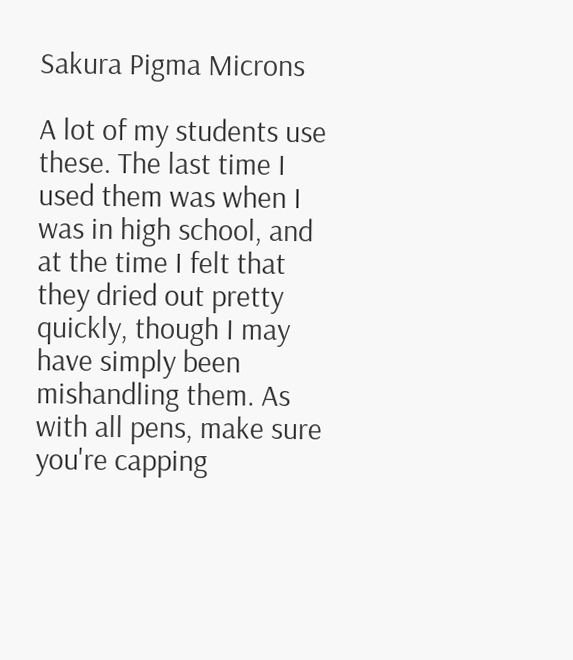Sakura Pigma Microns

A lot of my students use these. The last time I used them was when I was in high school, and at the time I felt that they dried out pretty quickly, though I may have simply been mishandling them. As with all pens, make sure you're capping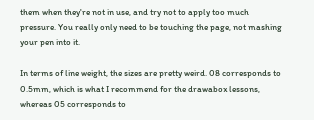them when they're not in use, and try not to apply too much pressure. You really only need to be touching the page, not mashing your pen into it.

In terms of line weight, the sizes are pretty weird. 08 corresponds to 0.5mm, which is what I recommend for the drawabox lessons, whereas 05 corresponds to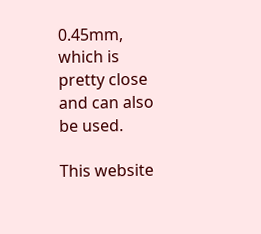0.45mm, which is pretty close and can also be used.

This website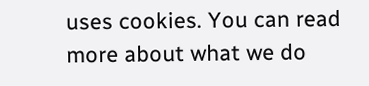uses cookies. You can read more about what we do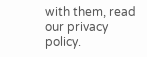with them, read our privacy policy.